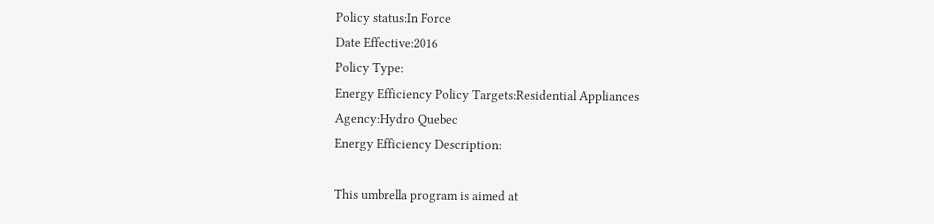Policy status:In Force
Date Effective:2016
Policy Type:
Energy Efficiency Policy Targets:Residential Appliances
Agency:Hydro Quebec
Energy Efficiency Description:

This umbrella program is aimed at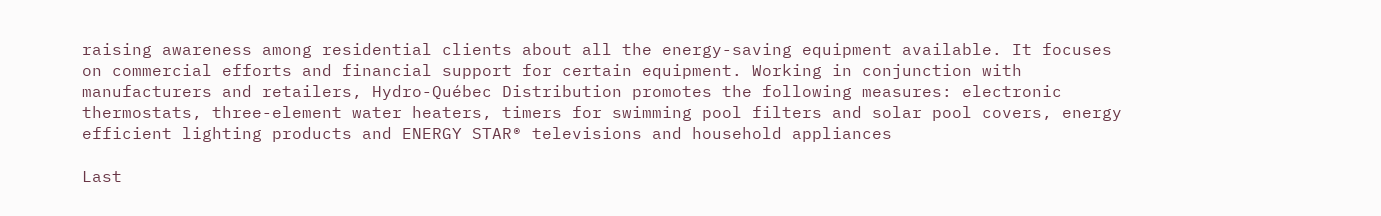raising awareness among residential clients about all the energy-saving equipment available. It focuses on commercial efforts and financial support for certain equipment. Working in conjunction with manufacturers and retailers, Hydro-Québec Distribution promotes the following measures: electronic thermostats, three-element water heaters, timers for swimming pool filters and solar pool covers, energy efficient lighting products and ENERGY STAR® televisions and household appliances

Last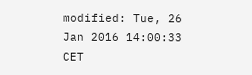modified: Tue, 26 Jan 2016 14:00:33 CET